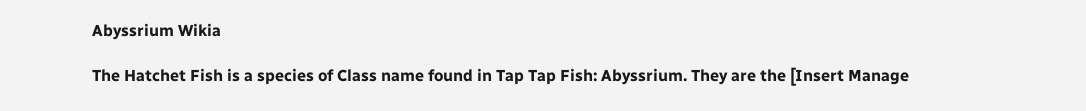Abyssrium Wikia

The Hatchet Fish is a species of Class name found in Tap Tap Fish: Abyssrium. They are the [Insert Manage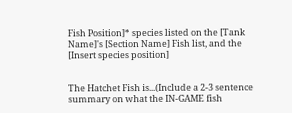Fish Position]* species listed on the [Tank Name]'s [Section Name] Fish list, and the [Insert species position]


The Hatchet Fish is...(Include a 2-3 sentence summary on what the IN-GAME fish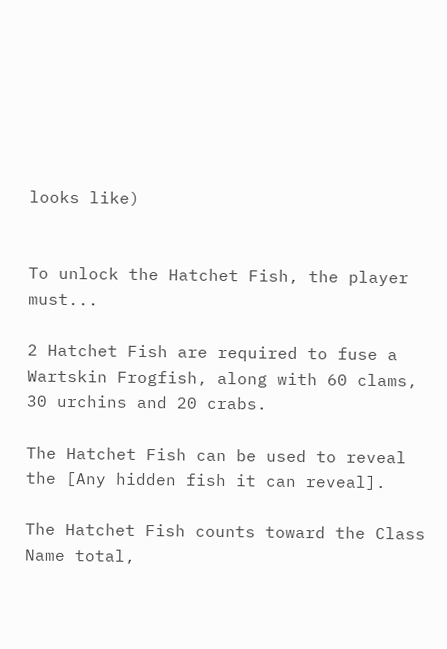looks like)


To unlock the Hatchet Fish, the player must...

2 Hatchet Fish are required to fuse a Wartskin Frogfish, along with 60 clams, 30 urchins and 20 crabs.

The Hatchet Fish can be used to reveal the [Any hidden fish it can reveal].

The Hatchet Fish counts toward the Class Name total,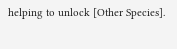helping to unlock [Other Species].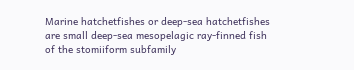Marine hatchetfishes or deep-sea hatchetfishes are small deep-sea mesopelagic ray-finned fish of the stomiiform subfamily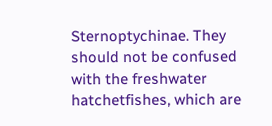Sternoptychinae. They should not be confused with the freshwater hatchetfishes, which are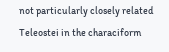not particularly closely related Teleostei in the characiform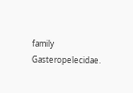family Gasteropelecidae.